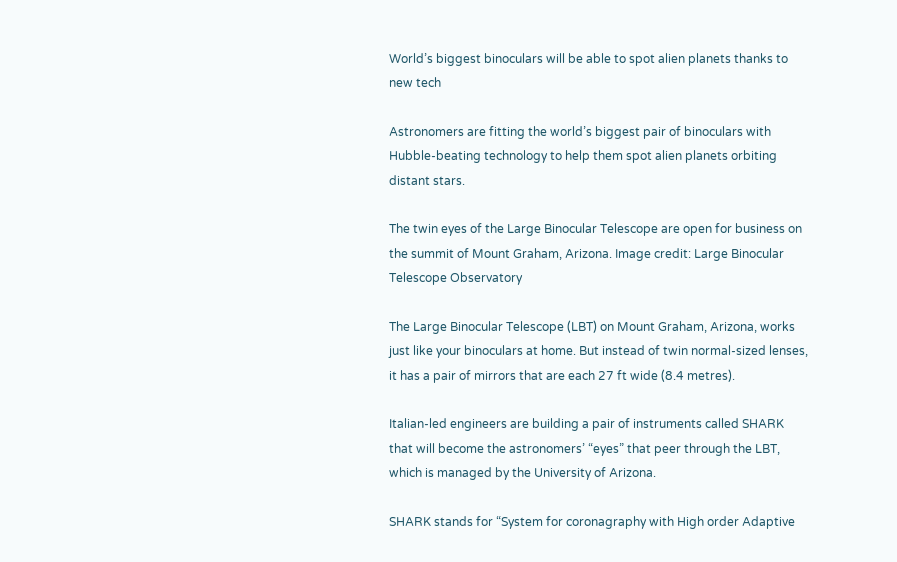World’s biggest binoculars will be able to spot alien planets thanks to new tech

Astronomers are fitting the world’s biggest pair of binoculars with Hubble-beating technology to help them spot alien planets orbiting distant stars.

The twin eyes of the Large Binocular Telescope are open for business on the summit of Mount Graham, Arizona. Image credit: Large Binocular Telescope Observatory

The Large Binocular Telescope (LBT) on Mount Graham, Arizona, works just like your binoculars at home. But instead of twin normal-sized lenses, it has a pair of mirrors that are each 27 ft wide (8.4 metres).

Italian-led engineers are building a pair of instruments called SHARK that will become the astronomers’ “eyes” that peer through the LBT, which is managed by the University of Arizona.

SHARK stands for “System for coronagraphy with High order Adaptive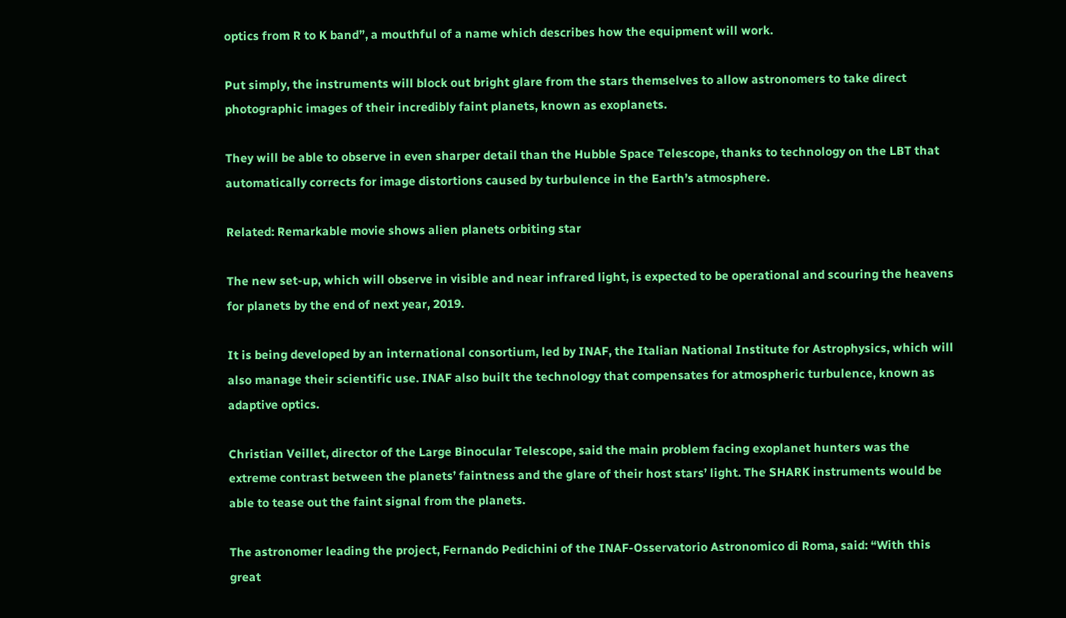optics from R to K band”, a mouthful of a name which describes how the equipment will work.

Put simply, the instruments will block out bright glare from the stars themselves to allow astronomers to take direct photographic images of their incredibly faint planets, known as exoplanets.

They will be able to observe in even sharper detail than the Hubble Space Telescope, thanks to technology on the LBT that automatically corrects for image distortions caused by turbulence in the Earth’s atmosphere.

Related: Remarkable movie shows alien planets orbiting star

The new set-up, which will observe in visible and near infrared light, is expected to be operational and scouring the heavens for planets by the end of next year, 2019.

It is being developed by an international consortium, led by INAF, the Italian National Institute for Astrophysics, which will also manage their scientific use. INAF also built the technology that compensates for atmospheric turbulence, known as adaptive optics.

Christian Veillet, director of the Large Binocular Telescope, said the main problem facing exoplanet hunters was the extreme contrast between the planets’ faintness and the glare of their host stars’ light. The SHARK instruments would be able to tease out the faint signal from the planets.

The astronomer leading the project, Fernando Pedichini of the INAF-Osservatorio Astronomico di Roma, said: “With this great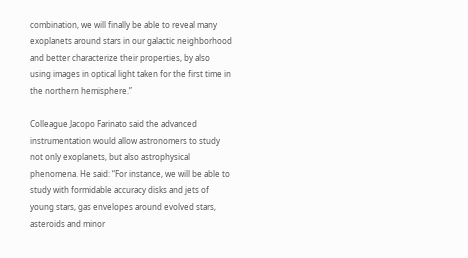combination, we will finally be able to reveal many exoplanets around stars in our galactic neighborhood and better characterize their properties, by also using images in optical light taken for the first time in the northern hemisphere.”

Colleague Jacopo Farinato said the advanced instrumentation would allow astronomers to study not only exoplanets, but also astrophysical phenomena. He said: “For instance, we will be able to study with formidable accuracy disks and jets of young stars, gas envelopes around evolved stars, asteroids and minor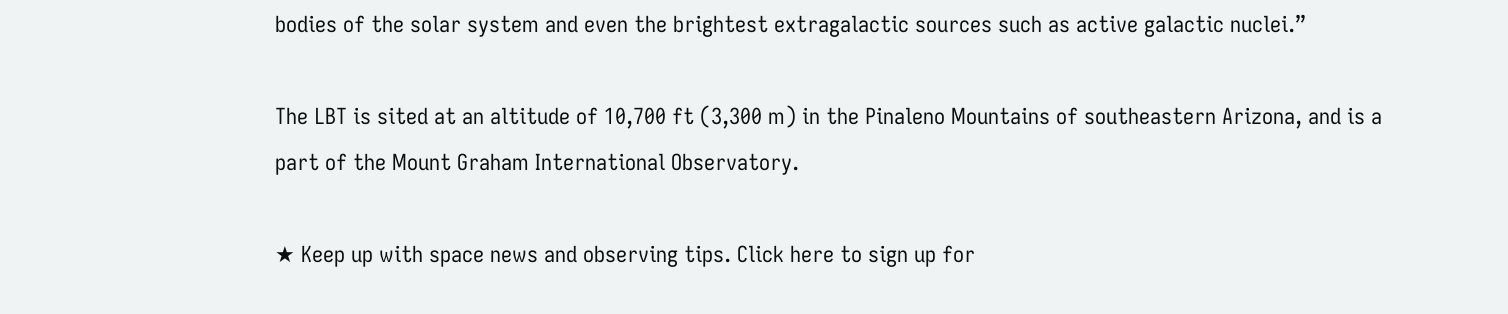bodies of the solar system and even the brightest extragalactic sources such as active galactic nuclei.”

The LBT is sited at an altitude of 10,700 ft (3,300 m) in the Pinaleno Mountains of southeastern Arizona, and is a part of the Mount Graham International Observatory.

★ Keep up with space news and observing tips. Click here to sign up for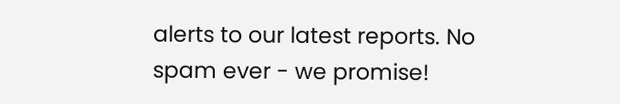alerts to our latest reports. No spam ever - we promise!